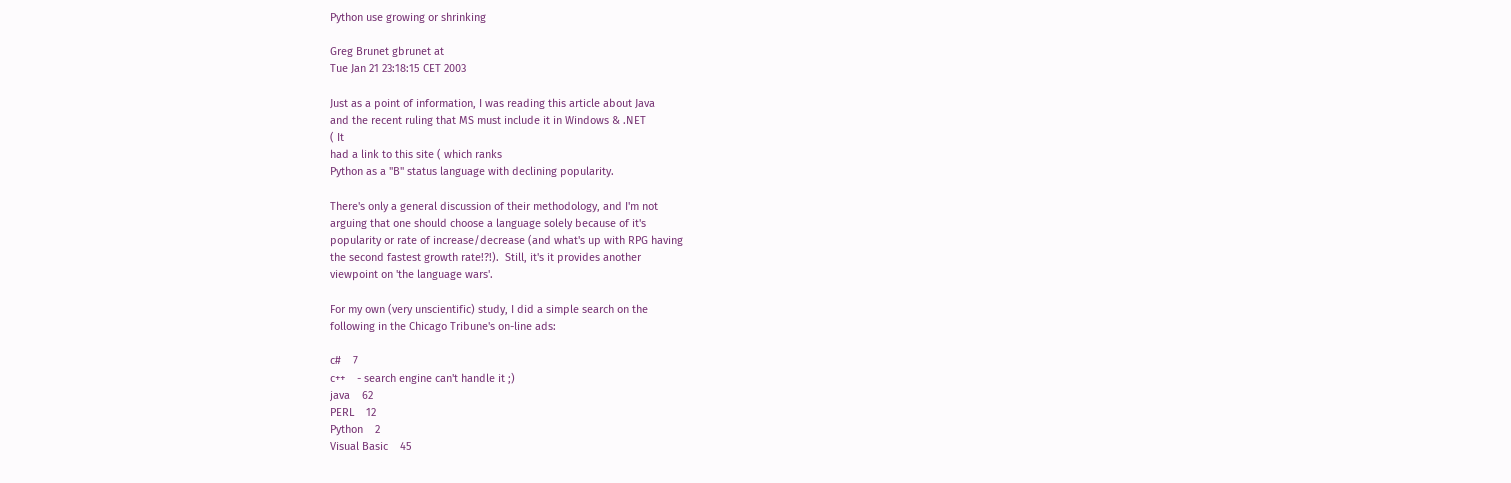Python use growing or shrinking

Greg Brunet gbrunet at
Tue Jan 21 23:18:15 CET 2003

Just as a point of information, I was reading this article about Java
and the recent ruling that MS must include it in Windows & .NET
( It
had a link to this site ( which ranks
Python as a "B" status language with declining popularity.

There's only a general discussion of their methodology, and I'm not
arguing that one should choose a language solely because of it's
popularity or rate of increase/decrease (and what's up with RPG having
the second fastest growth rate!?!).  Still, it's it provides another
viewpoint on 'the language wars'.

For my own (very unscientific) study, I did a simple search on the
following in the Chicago Tribune's on-line ads:

c#    7
c++    - search engine can't handle it ;)
java    62
PERL    12
Python    2
Visual Basic    45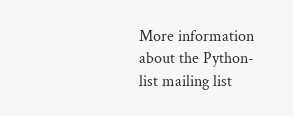More information about the Python-list mailing list